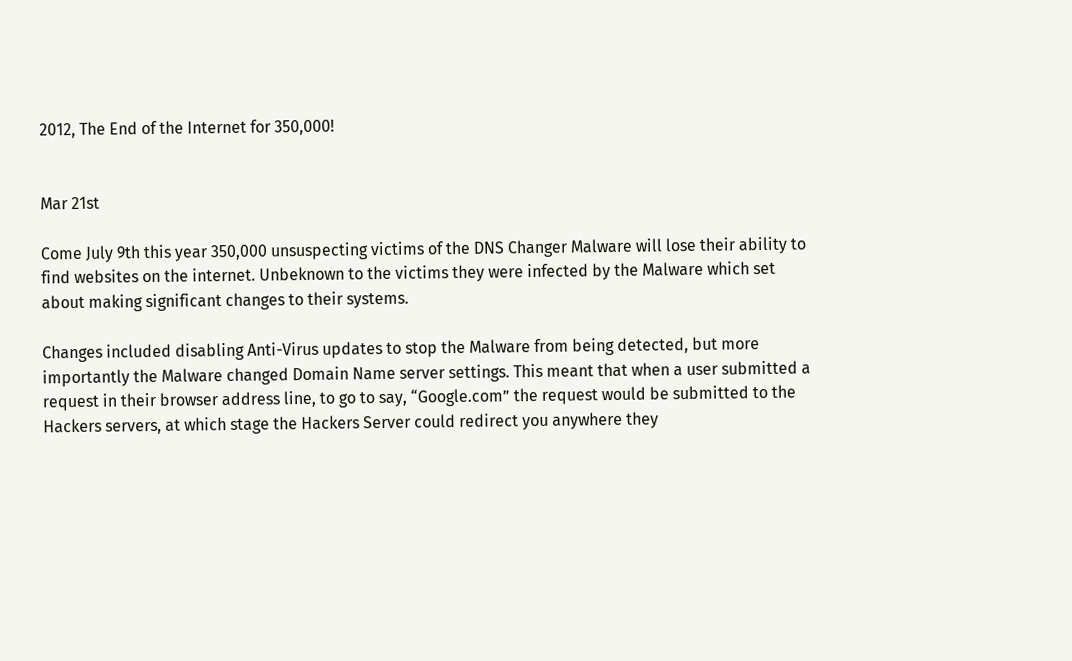2012, The End of the Internet for 350,000!


Mar 21st

Come July 9th this year 350,000 unsuspecting victims of the DNS Changer Malware will lose their ability to find websites on the internet. Unbeknown to the victims they were infected by the Malware which set about making significant changes to their systems.

Changes included disabling Anti-Virus updates to stop the Malware from being detected, but more importantly the Malware changed Domain Name server settings. This meant that when a user submitted a request in their browser address line, to go to say, “Google.com” the request would be submitted to the Hackers servers, at which stage the Hackers Server could redirect you anywhere they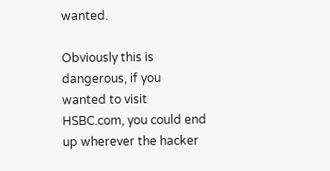wanted.

Obviously this is dangerous, if you wanted to visit HSBC.com, you could end up wherever the hacker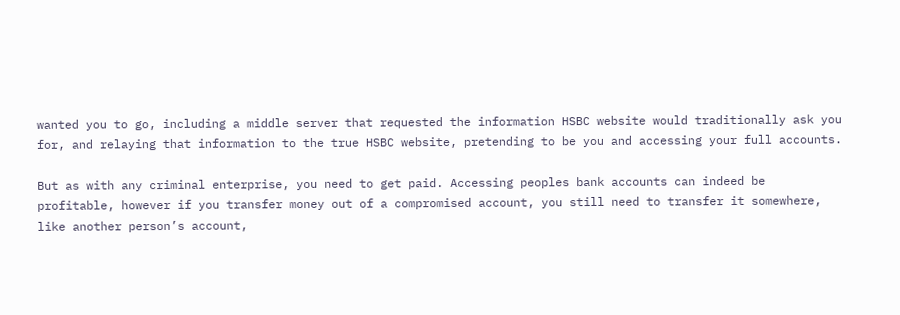wanted you to go, including a middle server that requested the information HSBC website would traditionally ask you for, and relaying that information to the true HSBC website, pretending to be you and accessing your full accounts.

But as with any criminal enterprise, you need to get paid. Accessing peoples bank accounts can indeed be profitable, however if you transfer money out of a compromised account, you still need to transfer it somewhere, like another person’s account,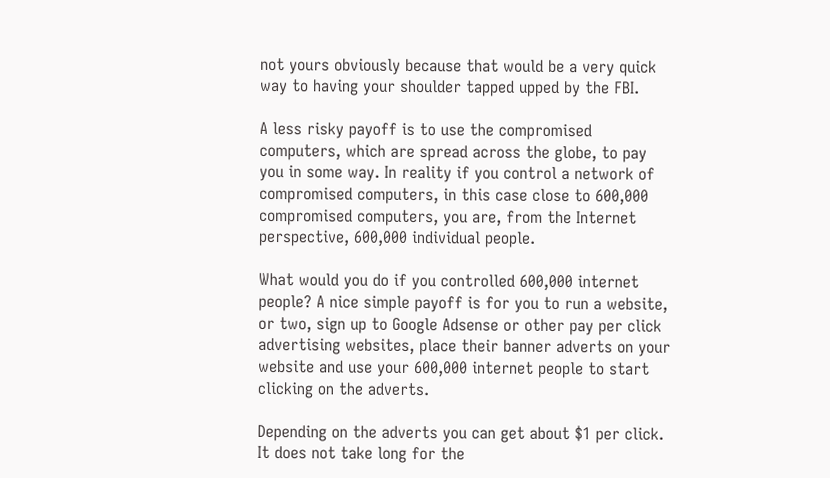not yours obviously because that would be a very quick way to having your shoulder tapped upped by the FBI.

A less risky payoff is to use the compromised computers, which are spread across the globe, to pay you in some way. In reality if you control a network of compromised computers, in this case close to 600,000 compromised computers, you are, from the Internet perspective, 600,000 individual people.

What would you do if you controlled 600,000 internet people? A nice simple payoff is for you to run a website, or two, sign up to Google Adsense or other pay per click advertising websites, place their banner adverts on your website and use your 600,000 internet people to start clicking on the adverts.

Depending on the adverts you can get about $1 per click. It does not take long for the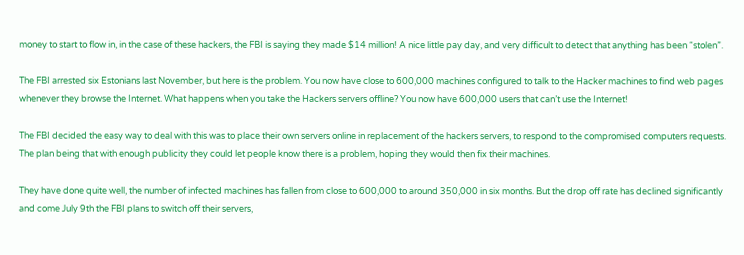money to start to flow in, in the case of these hackers, the FBI is saying they made $14 million! A nice little pay day, and very difficult to detect that anything has been “stolen”.

The FBI arrested six Estonians last November, but here is the problem. You now have close to 600,000 machines configured to talk to the Hacker machines to find web pages whenever they browse the Internet. What happens when you take the Hackers servers offline? You now have 600,000 users that can’t use the Internet!

The FBI decided the easy way to deal with this was to place their own servers online in replacement of the hackers servers, to respond to the compromised computers requests. The plan being that with enough publicity they could let people know there is a problem, hoping they would then fix their machines.

They have done quite well, the number of infected machines has fallen from close to 600,000 to around 350,000 in six months. But the drop off rate has declined significantly and come July 9th the FBI plans to switch off their servers,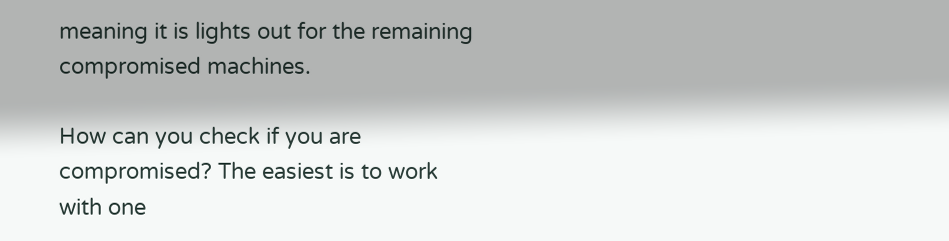meaning it is lights out for the remaining compromised machines.

How can you check if you are compromised? The easiest is to work with one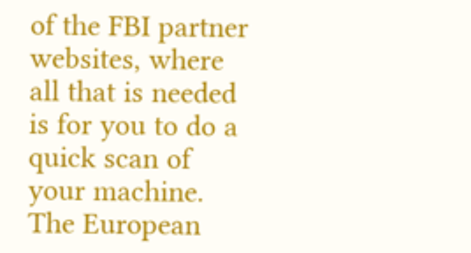of the FBI partner websites, where all that is needed is for you to do a quick scan of your machine. The European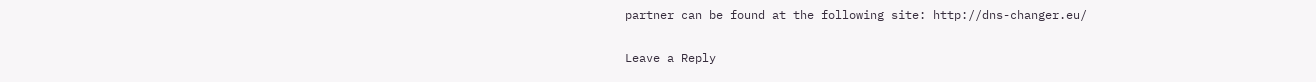partner can be found at the following site: http://dns-changer.eu/

Leave a Reply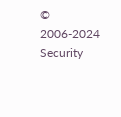© 2006-2024 Security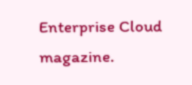Enterprise Cloud magazine.